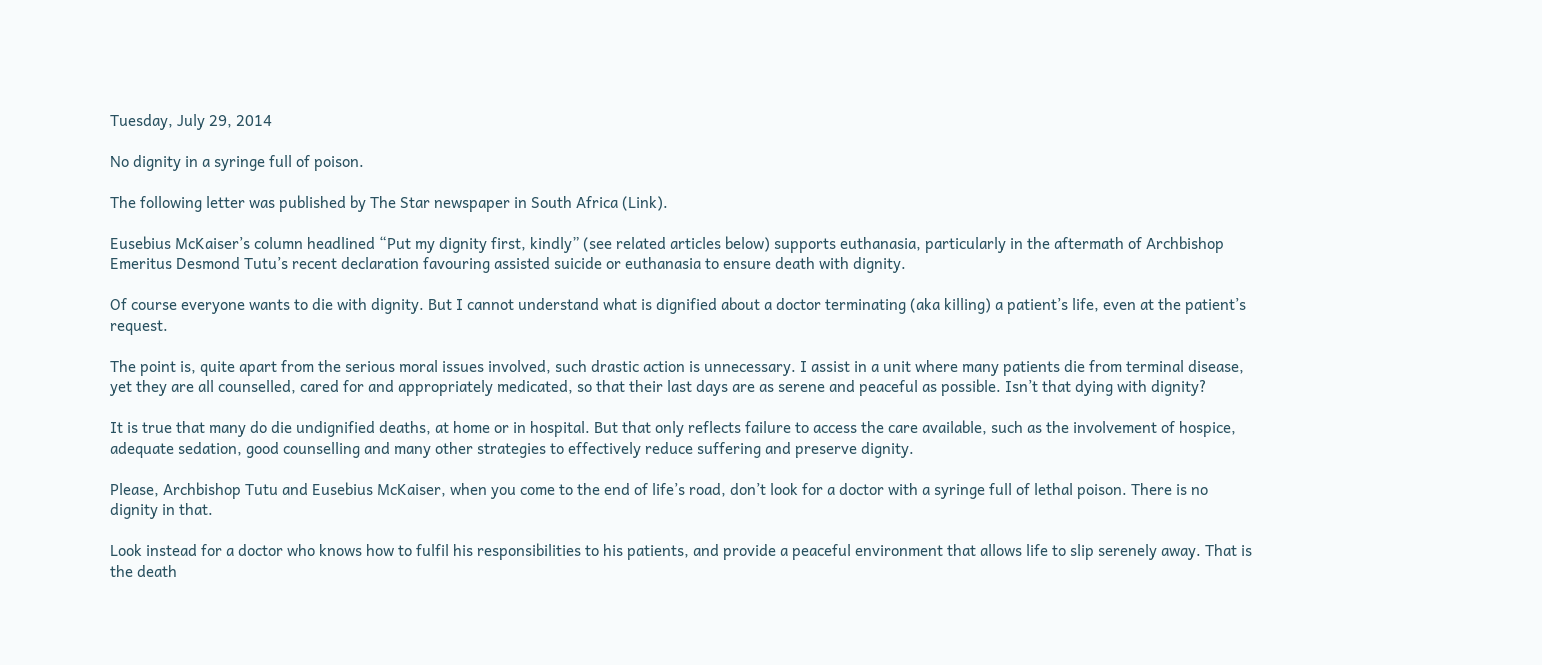Tuesday, July 29, 2014

No dignity in a syringe full of poison.

The following letter was published by The Star newspaper in South Africa (Link).

Eusebius McKaiser’s column headlined “Put my dignity first, kindly” (see related articles below) supports euthanasia, particularly in the aftermath of Archbishop Emeritus Desmond Tutu’s recent declaration favouring assisted suicide or euthanasia to ensure death with dignity.

Of course everyone wants to die with dignity. But I cannot understand what is dignified about a doctor terminating (aka killing) a patient’s life, even at the patient’s request.

The point is, quite apart from the serious moral issues involved, such drastic action is unnecessary. I assist in a unit where many patients die from terminal disease, yet they are all counselled, cared for and appropriately medicated, so that their last days are as serene and peaceful as possible. Isn’t that dying with dignity?

It is true that many do die undignified deaths, at home or in hospital. But that only reflects failure to access the care available, such as the involvement of hospice, adequate sedation, good counselling and many other strategies to effectively reduce suffering and preserve dignity.

Please, Archbishop Tutu and Eusebius McKaiser, when you come to the end of life’s road, don’t look for a doctor with a syringe full of lethal poison. There is no dignity in that.

Look instead for a doctor who knows how to fulfil his responsibilities to his patients, and provide a peaceful environment that allows life to slip serenely away. That is the death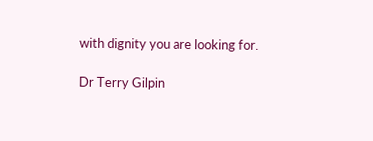with dignity you are looking for.

Dr Terry Gilpin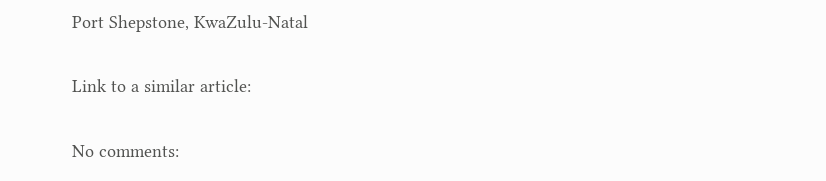Port Shepstone, KwaZulu-Natal

Link to a similar article:

No comments: